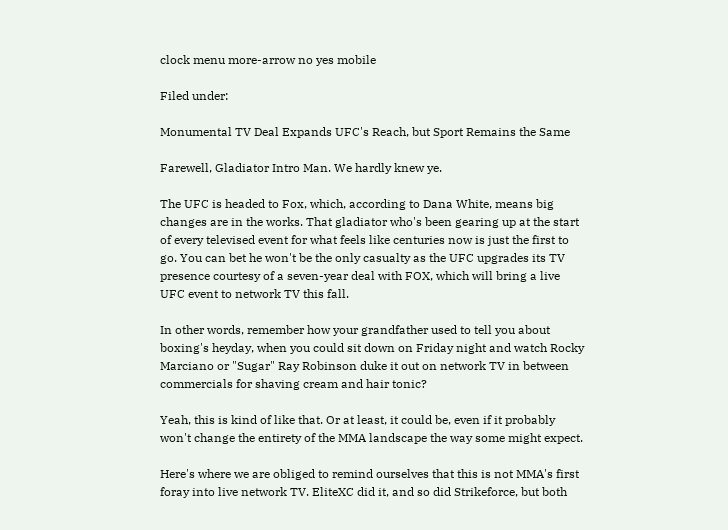clock menu more-arrow no yes mobile

Filed under:

Monumental TV Deal Expands UFC's Reach, but Sport Remains the Same

Farewell, Gladiator Intro Man. We hardly knew ye.

The UFC is headed to Fox, which, according to Dana White, means big changes are in the works. That gladiator who's been gearing up at the start of every televised event for what feels like centuries now is just the first to go. You can bet he won't be the only casualty as the UFC upgrades its TV presence courtesy of a seven-year deal with FOX, which will bring a live UFC event to network TV this fall.

In other words, remember how your grandfather used to tell you about boxing's heyday, when you could sit down on Friday night and watch Rocky Marciano or "Sugar" Ray Robinson duke it out on network TV in between commercials for shaving cream and hair tonic?

Yeah, this is kind of like that. Or at least, it could be, even if it probably won't change the entirety of the MMA landscape the way some might expect.

Here's where we are obliged to remind ourselves that this is not MMA's first foray into live network TV. EliteXC did it, and so did Strikeforce, but both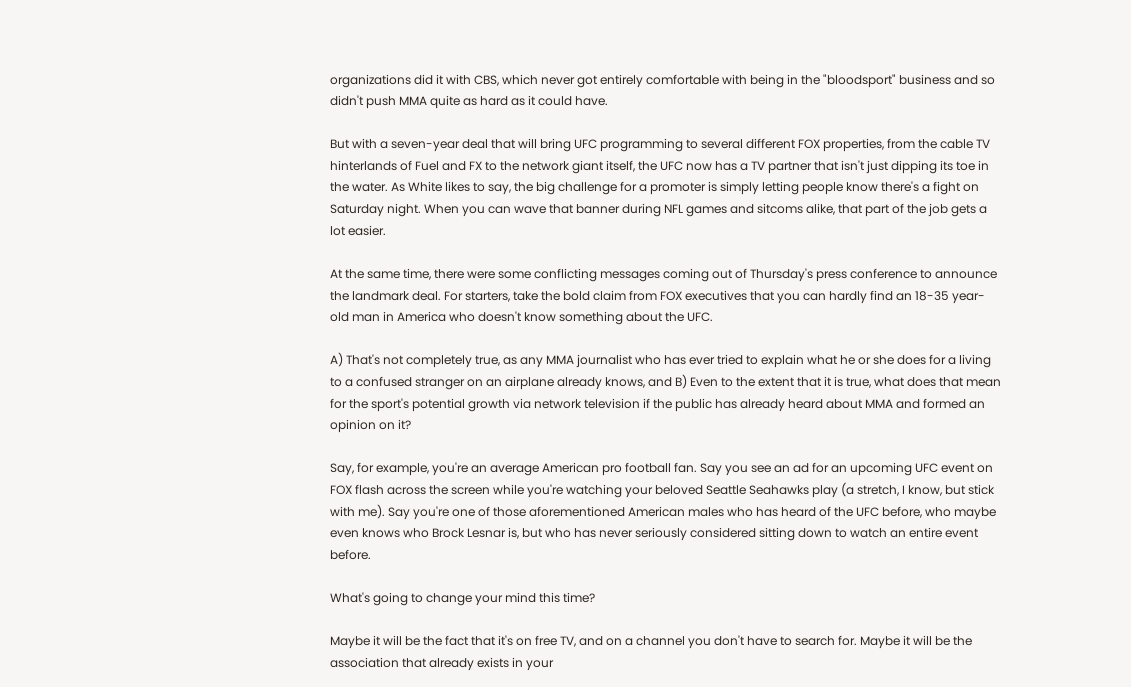organizations did it with CBS, which never got entirely comfortable with being in the "bloodsport" business and so didn't push MMA quite as hard as it could have.

But with a seven-year deal that will bring UFC programming to several different FOX properties, from the cable TV hinterlands of Fuel and FX to the network giant itself, the UFC now has a TV partner that isn't just dipping its toe in the water. As White likes to say, the big challenge for a promoter is simply letting people know there's a fight on Saturday night. When you can wave that banner during NFL games and sitcoms alike, that part of the job gets a lot easier.

At the same time, there were some conflicting messages coming out of Thursday's press conference to announce the landmark deal. For starters, take the bold claim from FOX executives that you can hardly find an 18-35 year-old man in America who doesn't know something about the UFC.

A) That's not completely true, as any MMA journalist who has ever tried to explain what he or she does for a living to a confused stranger on an airplane already knows, and B) Even to the extent that it is true, what does that mean for the sport's potential growth via network television if the public has already heard about MMA and formed an opinion on it?

Say, for example, you're an average American pro football fan. Say you see an ad for an upcoming UFC event on FOX flash across the screen while you're watching your beloved Seattle Seahawks play (a stretch, I know, but stick with me). Say you're one of those aforementioned American males who has heard of the UFC before, who maybe even knows who Brock Lesnar is, but who has never seriously considered sitting down to watch an entire event before.

What's going to change your mind this time?

Maybe it will be the fact that it's on free TV, and on a channel you don't have to search for. Maybe it will be the association that already exists in your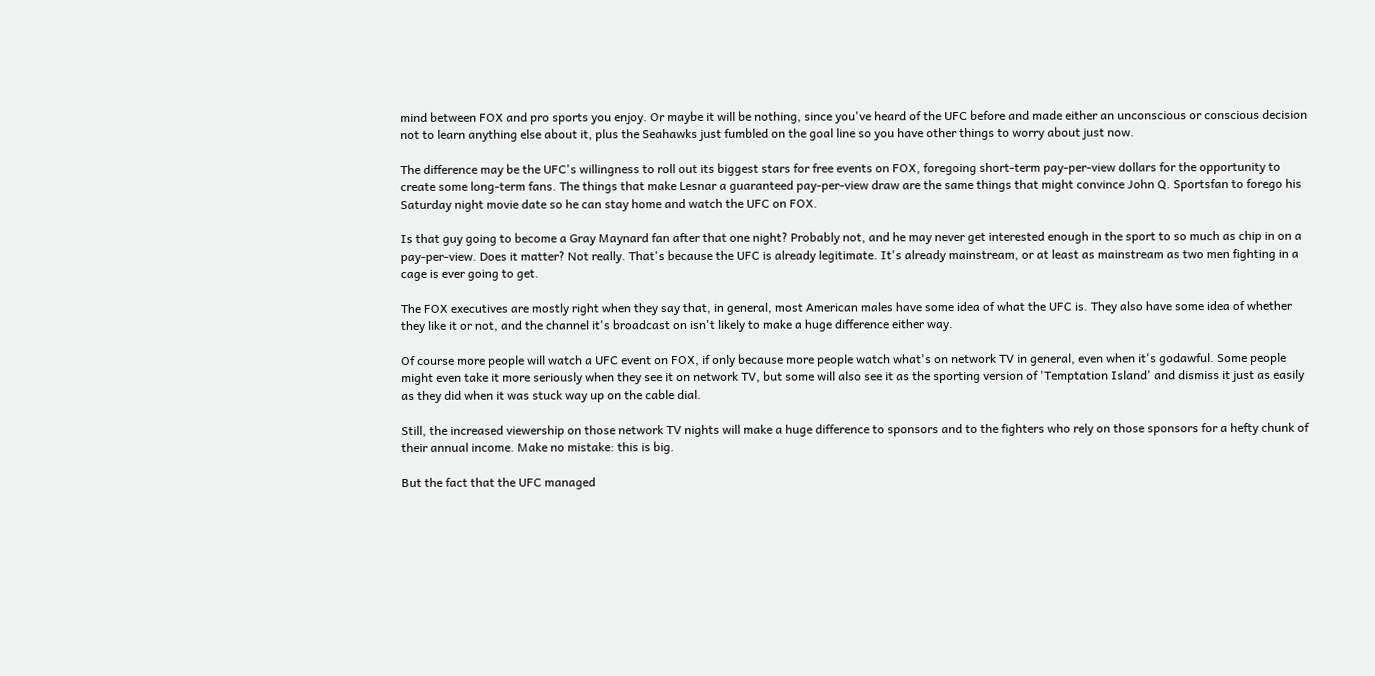mind between FOX and pro sports you enjoy. Or maybe it will be nothing, since you've heard of the UFC before and made either an unconscious or conscious decision not to learn anything else about it, plus the Seahawks just fumbled on the goal line so you have other things to worry about just now.

The difference may be the UFC's willingness to roll out its biggest stars for free events on FOX, foregoing short-term pay-per-view dollars for the opportunity to create some long-term fans. The things that make Lesnar a guaranteed pay-per-view draw are the same things that might convince John Q. Sportsfan to forego his Saturday night movie date so he can stay home and watch the UFC on FOX.

Is that guy going to become a Gray Maynard fan after that one night? Probably not, and he may never get interested enough in the sport to so much as chip in on a pay-per-view. Does it matter? Not really. That's because the UFC is already legitimate. It's already mainstream, or at least as mainstream as two men fighting in a cage is ever going to get.

The FOX executives are mostly right when they say that, in general, most American males have some idea of what the UFC is. They also have some idea of whether they like it or not, and the channel it's broadcast on isn't likely to make a huge difference either way.

Of course more people will watch a UFC event on FOX, if only because more people watch what's on network TV in general, even when it's godawful. Some people might even take it more seriously when they see it on network TV, but some will also see it as the sporting version of 'Temptation Island' and dismiss it just as easily as they did when it was stuck way up on the cable dial.

Still, the increased viewership on those network TV nights will make a huge difference to sponsors and to the fighters who rely on those sponsors for a hefty chunk of their annual income. Make no mistake: this is big.

But the fact that the UFC managed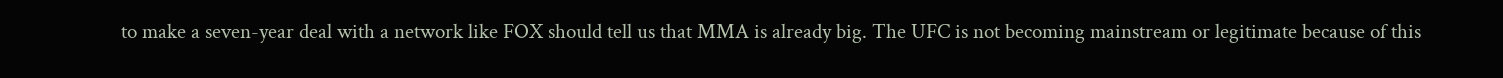to make a seven-year deal with a network like FOX should tell us that MMA is already big. The UFC is not becoming mainstream or legitimate because of this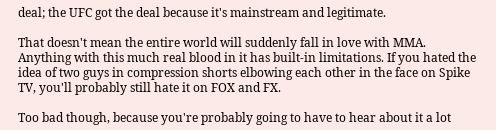deal; the UFC got the deal because it's mainstream and legitimate.

That doesn't mean the entire world will suddenly fall in love with MMA. Anything with this much real blood in it has built-in limitations. If you hated the idea of two guys in compression shorts elbowing each other in the face on Spike TV, you'll probably still hate it on FOX and FX.

Too bad though, because you're probably going to have to hear about it a lot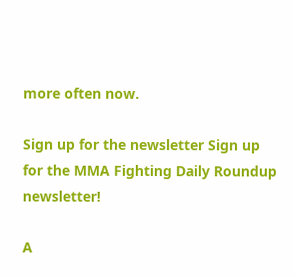more often now.

Sign up for the newsletter Sign up for the MMA Fighting Daily Roundup newsletter!

A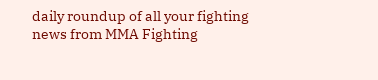daily roundup of all your fighting news from MMA Fighting